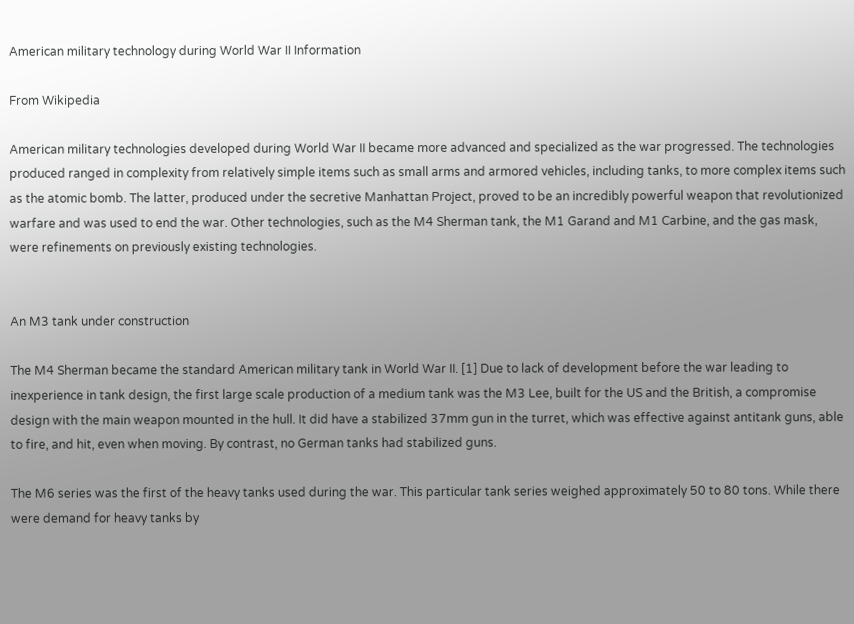American military technology during World War II Information

From Wikipedia

American military technologies developed during World War II became more advanced and specialized as the war progressed. The technologies produced ranged in complexity from relatively simple items such as small arms and armored vehicles, including tanks, to more complex items such as the atomic bomb. The latter, produced under the secretive Manhattan Project, proved to be an incredibly powerful weapon that revolutionized warfare and was used to end the war. Other technologies, such as the M4 Sherman tank, the M1 Garand and M1 Carbine, and the gas mask, were refinements on previously existing technologies.


An M3 tank under construction

The M4 Sherman became the standard American military tank in World War II. [1] Due to lack of development before the war leading to inexperience in tank design, the first large scale production of a medium tank was the M3 Lee, built for the US and the British, a compromise design with the main weapon mounted in the hull. It did have a stabilized 37mm gun in the turret, which was effective against antitank guns, able to fire, and hit, even when moving. By contrast, no German tanks had stabilized guns.

The M6 series was the first of the heavy tanks used during the war. This particular tank series weighed approximately 50 to 80 tons. While there were demand for heavy tanks by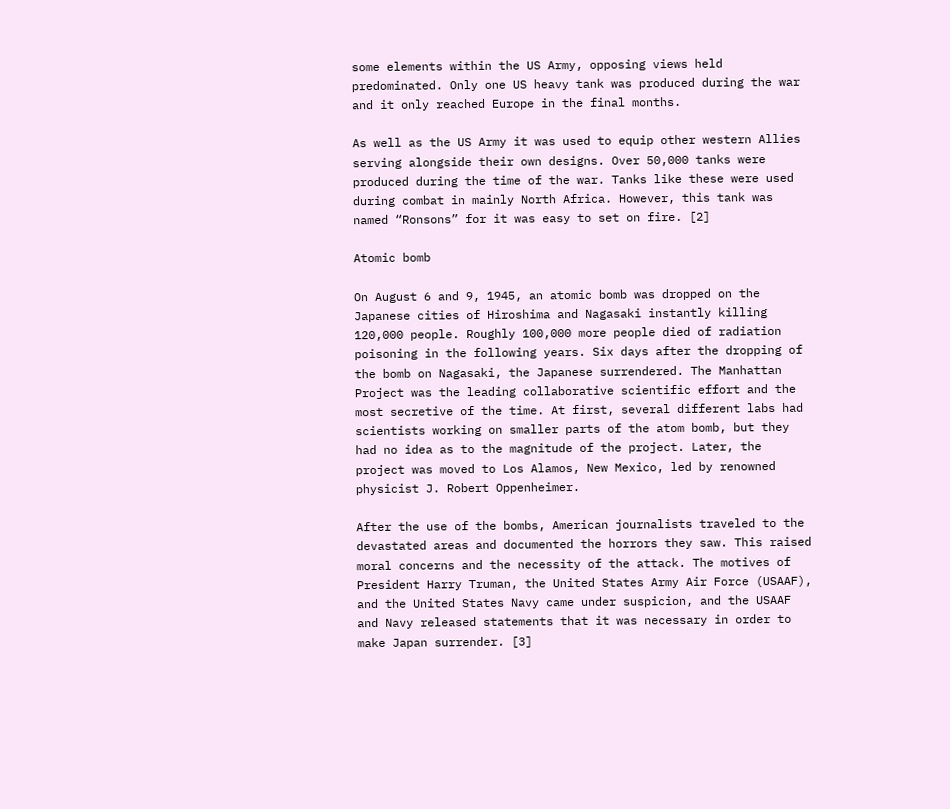some elements within the US Army, opposing views held predominated. Only one US heavy tank was produced during the war and it only reached Europe in the final months.

As well as the US Army it was used to equip other western Allies serving alongside their own designs. Over 50,000 tanks were produced during the time of the war. Tanks like these were used during combat in mainly North Africa. However, this tank was named “Ronsons” for it was easy to set on fire. [2]

Atomic bomb

On August 6 and 9, 1945, an atomic bomb was dropped on the Japanese cities of Hiroshima and Nagasaki instantly killing 120,000 people. Roughly 100,000 more people died of radiation poisoning in the following years. Six days after the dropping of the bomb on Nagasaki, the Japanese surrendered. The Manhattan Project was the leading collaborative scientific effort and the most secretive of the time. At first, several different labs had scientists working on smaller parts of the atom bomb, but they had no idea as to the magnitude of the project. Later, the project was moved to Los Alamos, New Mexico, led by renowned physicist J. Robert Oppenheimer.

After the use of the bombs, American journalists traveled to the devastated areas and documented the horrors they saw. This raised moral concerns and the necessity of the attack. The motives of President Harry Truman, the United States Army Air Force (USAAF), and the United States Navy came under suspicion, and the USAAF and Navy released statements that it was necessary in order to make Japan surrender. [3]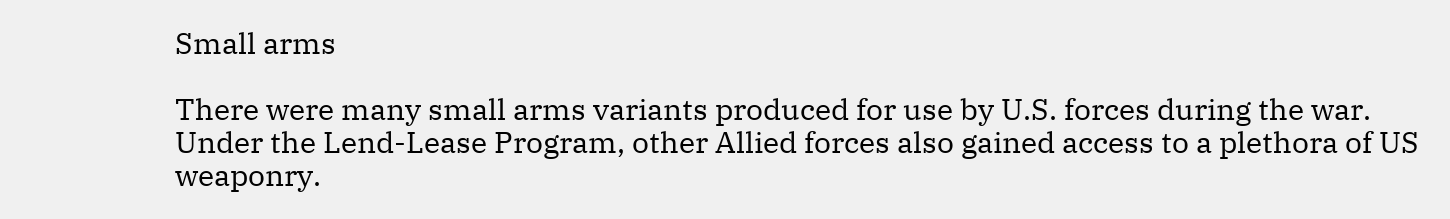Small arms

There were many small arms variants produced for use by U.S. forces during the war. Under the Lend-Lease Program, other Allied forces also gained access to a plethora of US weaponry.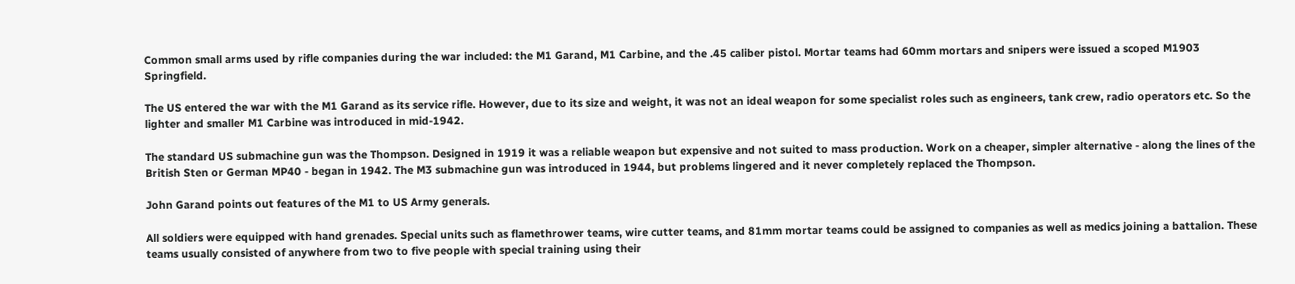Common small arms used by rifle companies during the war included: the M1 Garand, M1 Carbine, and the .45 caliber pistol. Mortar teams had 60mm mortars and snipers were issued a scoped M1903 Springfield.

The US entered the war with the M1 Garand as its service rifle. However, due to its size and weight, it was not an ideal weapon for some specialist roles such as engineers, tank crew, radio operators etc. So the lighter and smaller M1 Carbine was introduced in mid-1942.

The standard US submachine gun was the Thompson. Designed in 1919 it was a reliable weapon but expensive and not suited to mass production. Work on a cheaper, simpler alternative - along the lines of the British Sten or German MP40 - began in 1942. The M3 submachine gun was introduced in 1944, but problems lingered and it never completely replaced the Thompson.

John Garand points out features of the M1 to US Army generals.

All soldiers were equipped with hand grenades. Special units such as flamethrower teams, wire cutter teams, and 81mm mortar teams could be assigned to companies as well as medics joining a battalion. These teams usually consisted of anywhere from two to five people with special training using their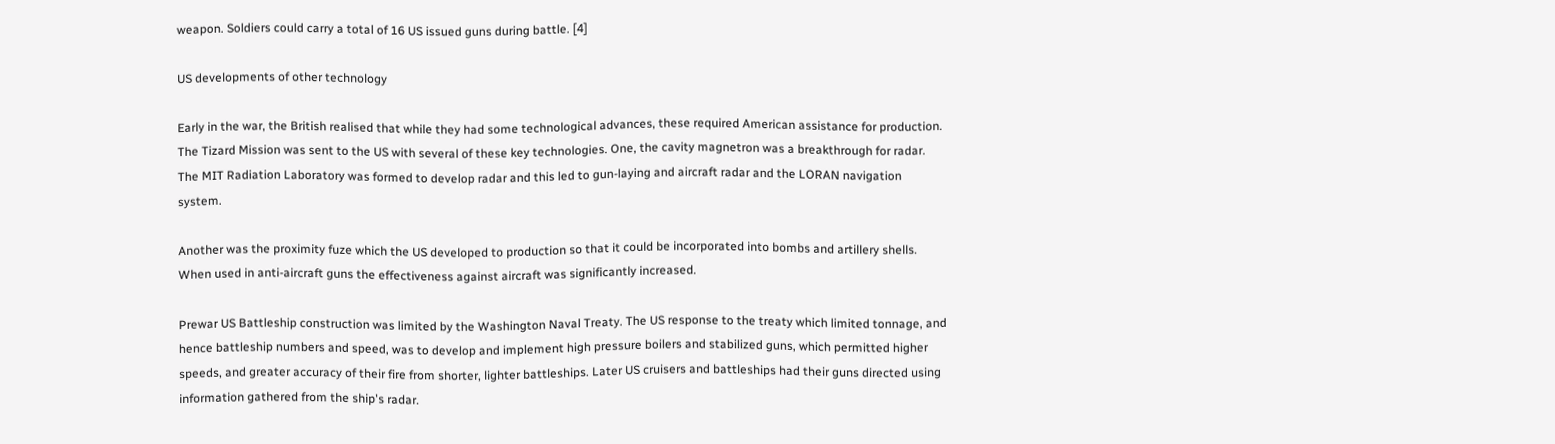weapon. Soldiers could carry a total of 16 US issued guns during battle. [4]

US developments of other technology

Early in the war, the British realised that while they had some technological advances, these required American assistance for production. The Tizard Mission was sent to the US with several of these key technologies. One, the cavity magnetron was a breakthrough for radar. The MIT Radiation Laboratory was formed to develop radar and this led to gun-laying and aircraft radar and the LORAN navigation system.

Another was the proximity fuze which the US developed to production so that it could be incorporated into bombs and artillery shells. When used in anti-aircraft guns the effectiveness against aircraft was significantly increased.

Prewar US Battleship construction was limited by the Washington Naval Treaty. The US response to the treaty which limited tonnage, and hence battleship numbers and speed, was to develop and implement high pressure boilers and stabilized guns, which permitted higher speeds, and greater accuracy of their fire from shorter, lighter battleships. Later US cruisers and battleships had their guns directed using information gathered from the ship's radar.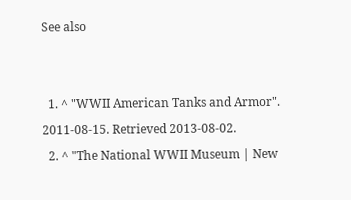See also


  1. ^ "WWII American Tanks and Armor". 2011-08-15. Retrieved 2013-08-02.
  2. ^ "The National WWII Museum | New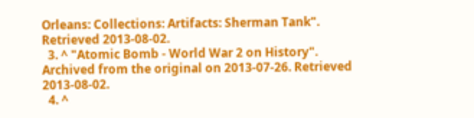Orleans: Collections: Artifacts: Sherman Tank". Retrieved 2013-08-02.
  3. ^ "Atomic Bomb - World War 2 on History". Archived from the original on 2013-07-26. Retrieved 2013-08-02.
  4. ^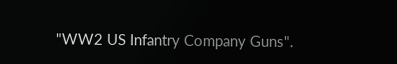"WW2 US Infantry Company Guns".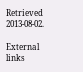Retrieved 2013-08-02.

External links